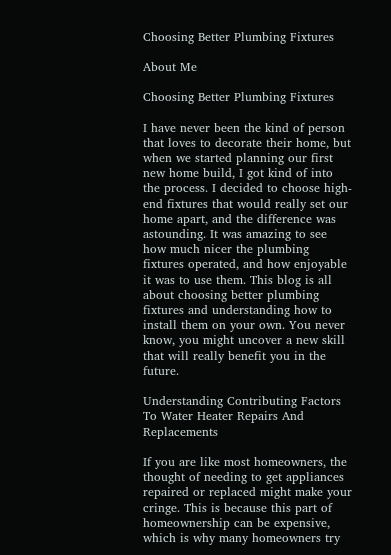Choosing Better Plumbing Fixtures

About Me

Choosing Better Plumbing Fixtures

I have never been the kind of person that loves to decorate their home, but when we started planning our first new home build, I got kind of into the process. I decided to choose high-end fixtures that would really set our home apart, and the difference was astounding. It was amazing to see how much nicer the plumbing fixtures operated, and how enjoyable it was to use them. This blog is all about choosing better plumbing fixtures and understanding how to install them on your own. You never know, you might uncover a new skill that will really benefit you in the future.

Understanding Contributing Factors To Water Heater Repairs And Replacements

If you are like most homeowners, the thought of needing to get appliances repaired or replaced might make your cringe. This is because this part of homeownership can be expensive, which is why many homeowners try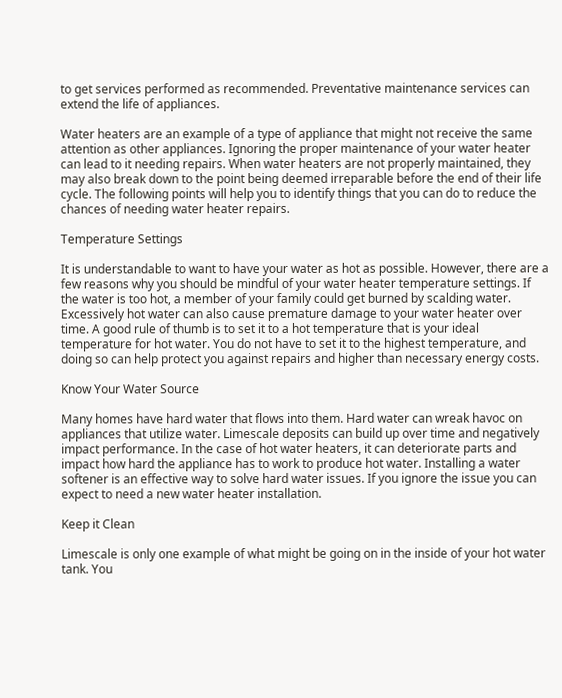to get services performed as recommended. Preventative maintenance services can extend the life of appliances.

Water heaters are an example of a type of appliance that might not receive the same attention as other appliances. Ignoring the proper maintenance of your water heater can lead to it needing repairs. When water heaters are not properly maintained, they may also break down to the point being deemed irreparable before the end of their life cycle. The following points will help you to identify things that you can do to reduce the chances of needing water heater repairs.

Temperature Settings

It is understandable to want to have your water as hot as possible. However, there are a few reasons why you should be mindful of your water heater temperature settings. If the water is too hot, a member of your family could get burned by scalding water. Excessively hot water can also cause premature damage to your water heater over time. A good rule of thumb is to set it to a hot temperature that is your ideal temperature for hot water. You do not have to set it to the highest temperature, and doing so can help protect you against repairs and higher than necessary energy costs.

Know Your Water Source

Many homes have hard water that flows into them. Hard water can wreak havoc on appliances that utilize water. Limescale deposits can build up over time and negatively impact performance. In the case of hot water heaters, it can deteriorate parts and impact how hard the appliance has to work to produce hot water. Installing a water softener is an effective way to solve hard water issues. If you ignore the issue you can expect to need a new water heater installation.

Keep it Clean

Limescale is only one example of what might be going on in the inside of your hot water tank. You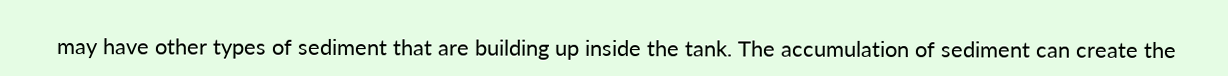may have other types of sediment that are building up inside the tank. The accumulation of sediment can create the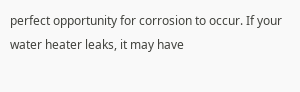perfect opportunity for corrosion to occur. If your water heater leaks, it may have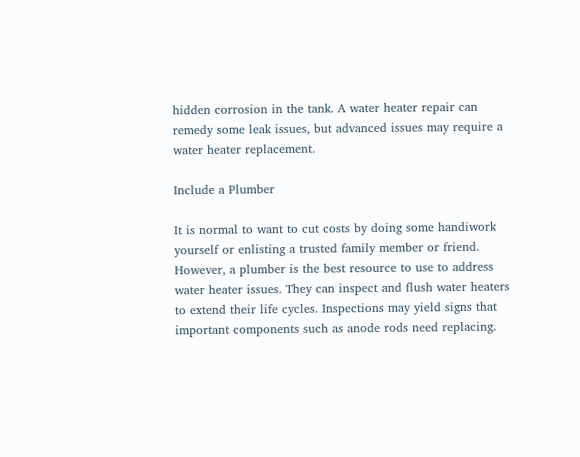hidden corrosion in the tank. A water heater repair can remedy some leak issues, but advanced issues may require a water heater replacement.

Include a Plumber

It is normal to want to cut costs by doing some handiwork yourself or enlisting a trusted family member or friend. However, a plumber is the best resource to use to address water heater issues. They can inspect and flush water heaters to extend their life cycles. Inspections may yield signs that important components such as anode rods need replacing.